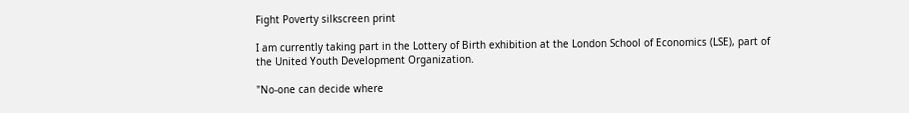Fight Poverty silkscreen print

I am currently taking part in the Lottery of Birth exhibition at the London School of Economics (LSE), part of the United Youth Development Organization.

"No-one can decide where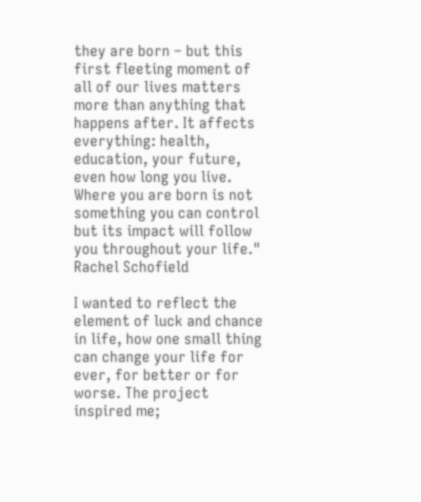they are born – but this first fleeting moment of all of our lives matters more than anything that happens after. It affects everything: health, education, your future, even how long you live. Where you are born is not something you can control but its impact will follow you throughout your life." Rachel Schofield

I wanted to reflect the element of luck and chance in life, how one small thing can change your life for ever, for better or for worse. The project inspired me;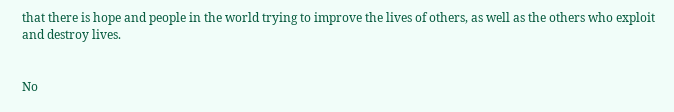that there is hope and people in the world trying to improve the lives of others, as well as the others who exploit and destroy lives.


No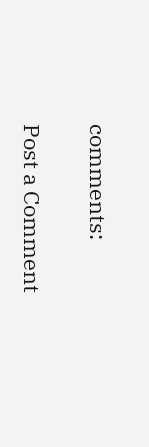comments:

Post a Comment